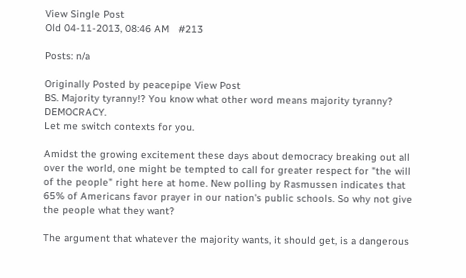View Single Post
Old 04-11-2013, 08:46 AM   #213

Posts: n/a

Originally Posted by peacepipe View Post
BS. Majority tyranny!? You know what other word means majority tyranny? DEMOCRACY.
Let me switch contexts for you.

Amidst the growing excitement these days about democracy breaking out all over the world, one might be tempted to call for greater respect for "the will of the people" right here at home. New polling by Rasmussen indicates that 65% of Americans favor prayer in our nation's public schools. So why not give the people what they want?

The argument that whatever the majority wants, it should get, is a dangerous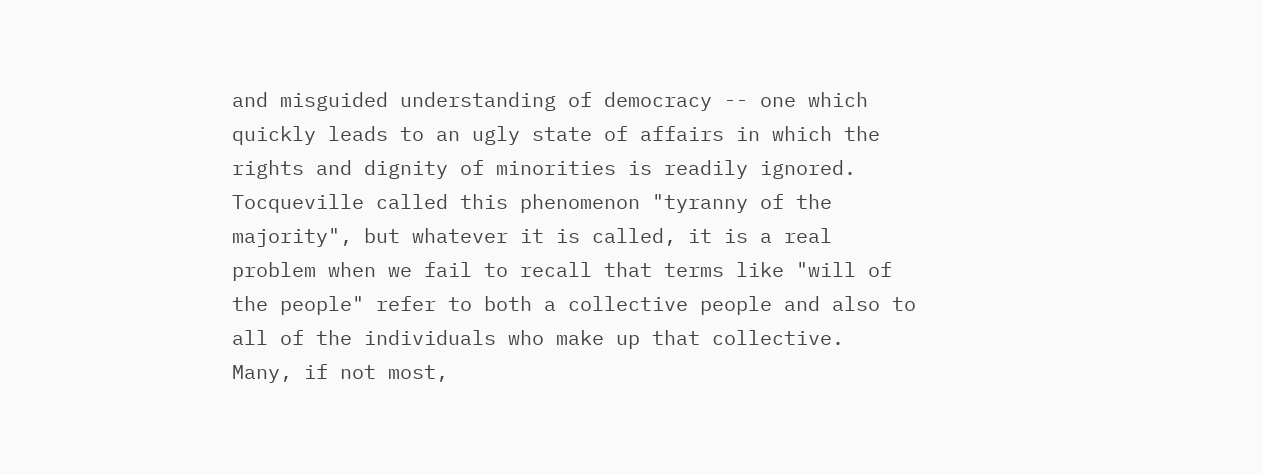and misguided understanding of democracy -- one which quickly leads to an ugly state of affairs in which the rights and dignity of minorities is readily ignored. Tocqueville called this phenomenon "tyranny of the majority", but whatever it is called, it is a real problem when we fail to recall that terms like "will of the people" refer to both a collective people and also to all of the individuals who make up that collective.
Many, if not most,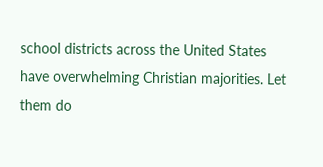school districts across the United States have overwhelming Christian majorities. Let them do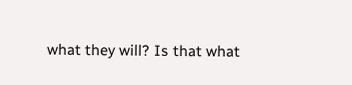what they will? Is that what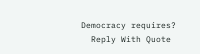Democracy requires?
  Reply With Quote